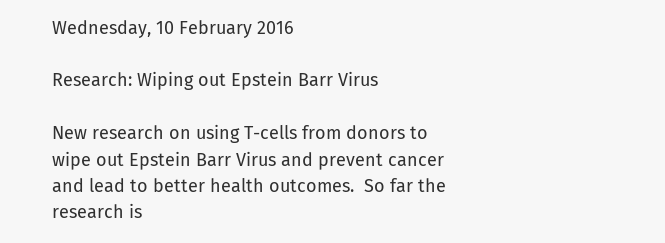Wednesday, 10 February 2016

Research: Wiping out Epstein Barr Virus

New research on using T-cells from donors to wipe out Epstein Barr Virus and prevent cancer and lead to better health outcomes.  So far the research is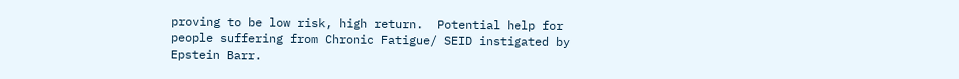proving to be low risk, high return.  Potential help for people suffering from Chronic Fatigue/ SEID instigated by Epstein Barr.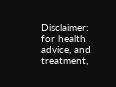Disclaimer: for health advice, and treatment,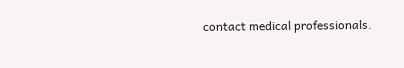contact medical professionals.